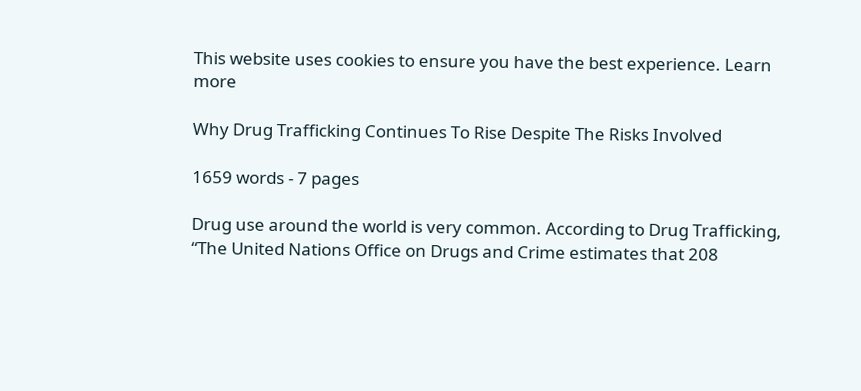This website uses cookies to ensure you have the best experience. Learn more

Why Drug Trafficking Continues To Rise Despite The Risks Involved

1659 words - 7 pages

Drug use around the world is very common. According to Drug Trafficking, “The United Nations Office on Drugs and Crime estimates that 208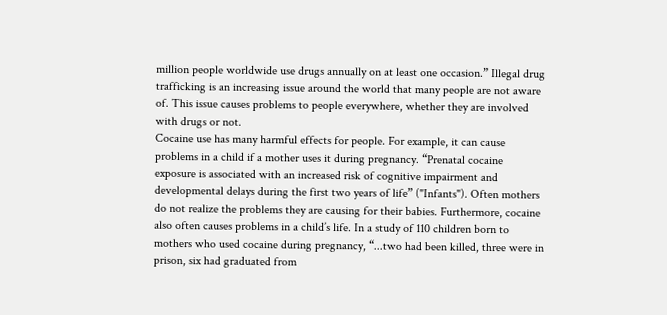million people worldwide use drugs annually on at least one occasion.” Illegal drug trafficking is an increasing issue around the world that many people are not aware of. This issue causes problems to people everywhere, whether they are involved with drugs or not.
Cocaine use has many harmful effects for people. For example, it can cause problems in a child if a mother uses it during pregnancy. “Prenatal cocaine exposure is associated with an increased risk of cognitive impairment and developmental delays during the first two years of life” ("Infants"). Often mothers do not realize the problems they are causing for their babies. Furthermore, cocaine also often causes problems in a child’s life. In a study of 110 children born to mothers who used cocaine during pregnancy, “...two had been killed, three were in prison, six had graduated from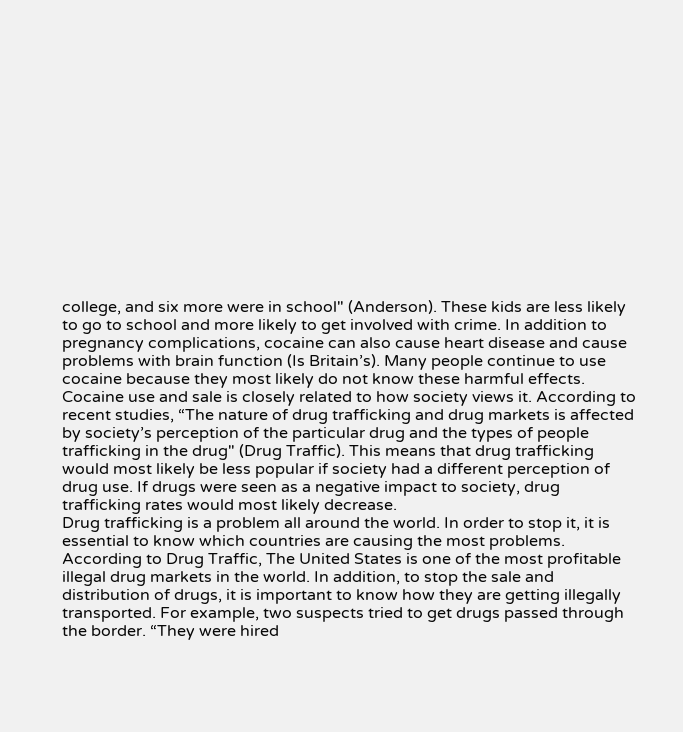college, and six more were in school" (Anderson). These kids are less likely to go to school and more likely to get involved with crime. In addition to pregnancy complications, cocaine can also cause heart disease and cause problems with brain function (Is Britain’s). Many people continue to use cocaine because they most likely do not know these harmful effects.
Cocaine use and sale is closely related to how society views it. According to recent studies, “The nature of drug trafficking and drug markets is affected by society’s perception of the particular drug and the types of people trafficking in the drug" (Drug Traffic). This means that drug trafficking would most likely be less popular if society had a different perception of drug use. If drugs were seen as a negative impact to society, drug trafficking rates would most likely decrease.
Drug trafficking is a problem all around the world. In order to stop it, it is essential to know which countries are causing the most problems. According to Drug Traffic, The United States is one of the most profitable illegal drug markets in the world. In addition, to stop the sale and distribution of drugs, it is important to know how they are getting illegally transported. For example, two suspects tried to get drugs passed through the border. “They were hired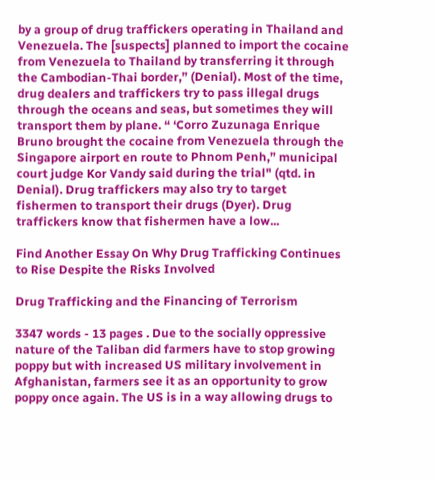by a group of drug traffickers operating in Thailand and Venezuela. The [suspects] planned to import the cocaine from Venezuela to Thailand by transferring it through the Cambodian-Thai border,” (Denial). Most of the time, drug dealers and traffickers try to pass illegal drugs through the oceans and seas, but sometimes they will transport them by plane. “ ‘Corro Zuzunaga Enrique Bruno brought the cocaine from Venezuela through the Singapore airport en route to Phnom Penh,” municipal court judge Kor Vandy said during the trial" (qtd. in Denial). Drug traffickers may also try to target fishermen to transport their drugs (Dyer). Drug traffickers know that fishermen have a low...

Find Another Essay On Why Drug Trafficking Continues to Rise Despite the Risks Involved

Drug Trafficking and the Financing of Terrorism

3347 words - 13 pages . Due to the socially oppressive nature of the Taliban did farmers have to stop growing poppy but with increased US military involvement in Afghanistan, farmers see it as an opportunity to grow poppy once again. The US is in a way allowing drugs to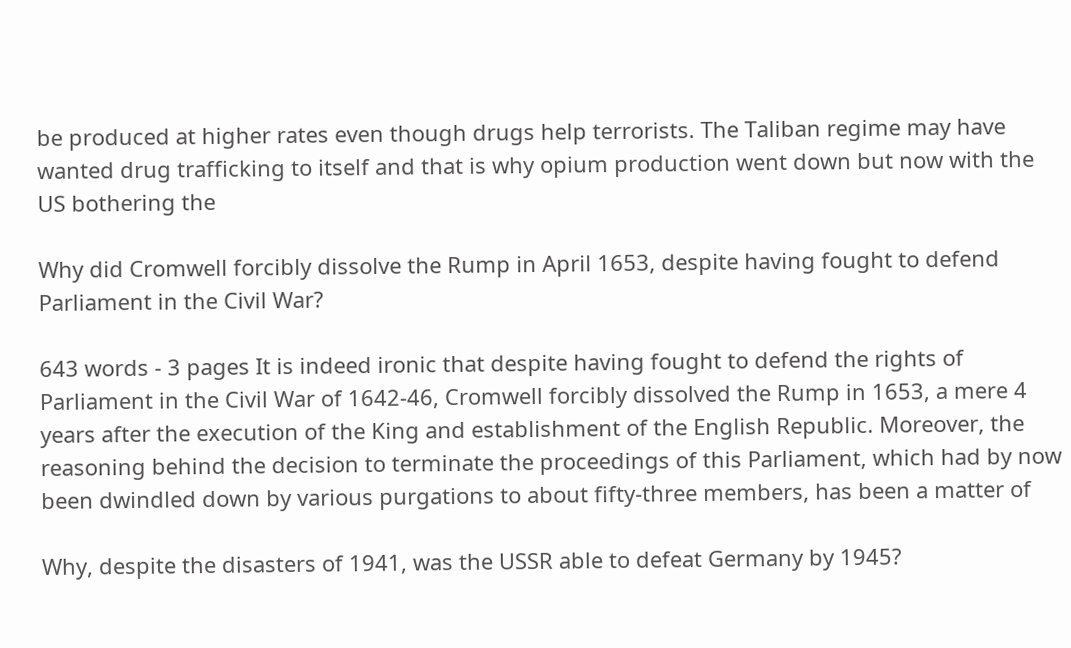be produced at higher rates even though drugs help terrorists. The Taliban regime may have wanted drug trafficking to itself and that is why opium production went down but now with the US bothering the

Why did Cromwell forcibly dissolve the Rump in April 1653, despite having fought to defend Parliament in the Civil War?

643 words - 3 pages It is indeed ironic that despite having fought to defend the rights of Parliament in the Civil War of 1642-46, Cromwell forcibly dissolved the Rump in 1653, a mere 4 years after the execution of the King and establishment of the English Republic. Moreover, the reasoning behind the decision to terminate the proceedings of this Parliament, which had by now been dwindled down by various purgations to about fifty-three members, has been a matter of

Why, despite the disasters of 1941, was the USSR able to defeat Germany by 1945?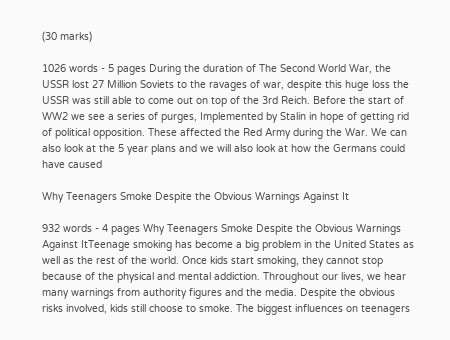(30 marks)

1026 words - 5 pages During the duration of The Second World War, the USSR lost 27 Million Soviets to the ravages of war, despite this huge loss the USSR was still able to come out on top of the 3rd Reich. Before the start of WW2 we see a series of purges, Implemented by Stalin in hope of getting rid of political opposition. These affected the Red Army during the War. We can also look at the 5 year plans and we will also look at how the Germans could have caused

Why Teenagers Smoke Despite the Obvious Warnings Against It

932 words - 4 pages Why Teenagers Smoke Despite the Obvious Warnings Against ItTeenage smoking has become a big problem in the United States as well as the rest of the world. Once kids start smoking, they cannot stop because of the physical and mental addiction. Throughout our lives, we hear many warnings from authority figures and the media. Despite the obvious risks involved, kids still choose to smoke. The biggest influences on teenagers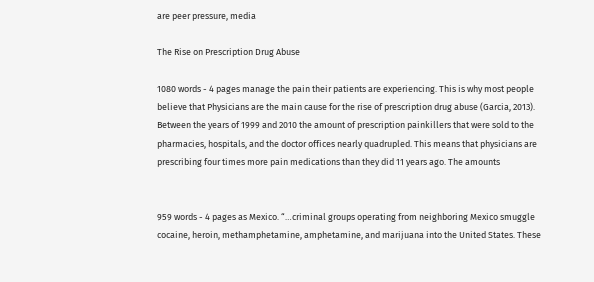are peer pressure, media

The Rise on Prescription Drug Abuse

1080 words - 4 pages manage the pain their patients are experiencing. This is why most people believe that Physicians are the main cause for the rise of prescription drug abuse (Garcia, 2013). Between the years of 1999 and 2010 the amount of prescription painkillers that were sold to the pharmacies, hospitals, and the doctor offices nearly quadrupled. This means that physicians are prescribing four times more pain medications than they did 11 years ago. The amounts


959 words - 4 pages as Mexico. “…criminal groups operating from neighboring Mexico smuggle cocaine, heroin, methamphetamine, amphetamine, and marijuana into the United States. These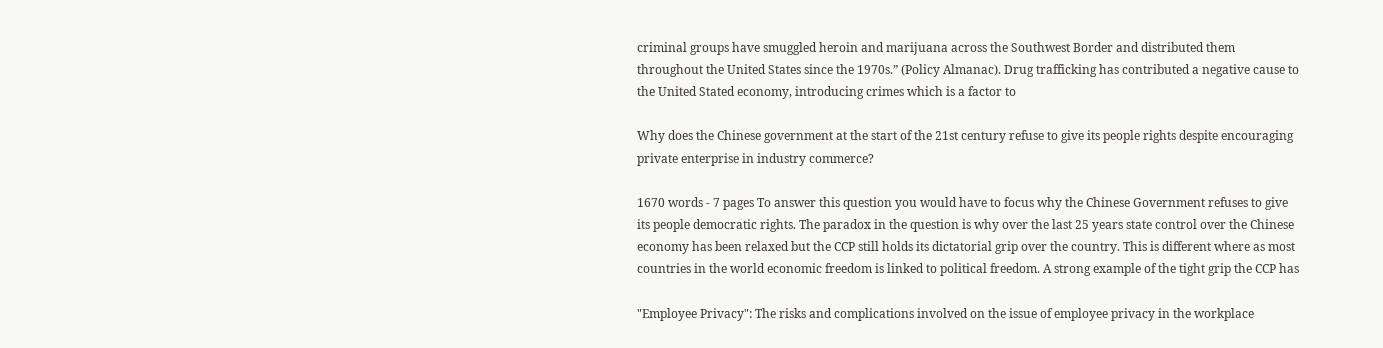criminal groups have smuggled heroin and marijuana across the Southwest Border and distributed them throughout the United States since the 1970s.” (Policy Almanac). Drug trafficking has contributed a negative cause to the United Stated economy, introducing crimes which is a factor to

Why does the Chinese government at the start of the 21st century refuse to give its people rights despite encouraging private enterprise in industry commerce?

1670 words - 7 pages To answer this question you would have to focus why the Chinese Government refuses to give its people democratic rights. The paradox in the question is why over the last 25 years state control over the Chinese economy has been relaxed but the CCP still holds its dictatorial grip over the country. This is different where as most countries in the world economic freedom is linked to political freedom. A strong example of the tight grip the CCP has

"Employee Privacy": The risks and complications involved on the issue of employee privacy in the workplace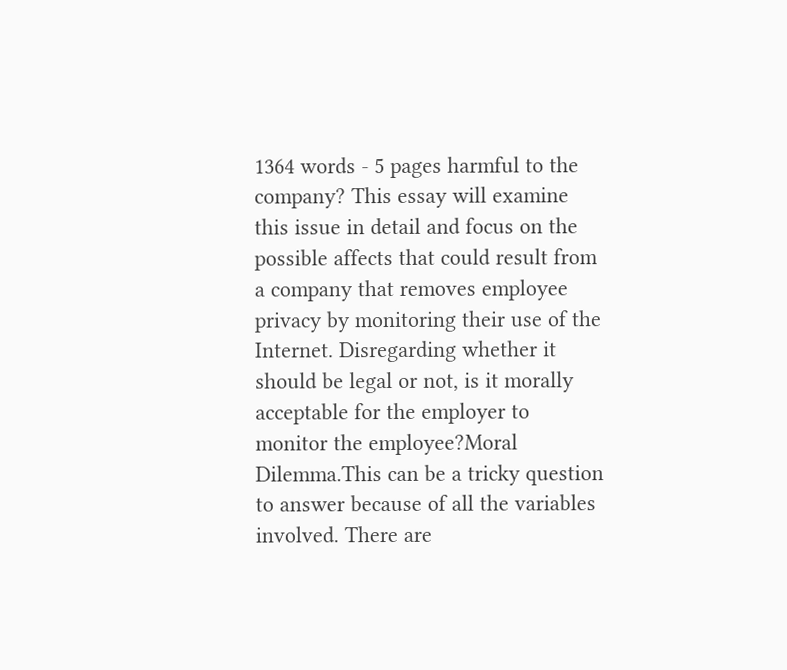1364 words - 5 pages harmful to the company? This essay will examine this issue in detail and focus on the possible affects that could result from a company that removes employee privacy by monitoring their use of the Internet. Disregarding whether it should be legal or not, is it morally acceptable for the employer to monitor the employee?Moral Dilemma.This can be a tricky question to answer because of all the variables involved. There are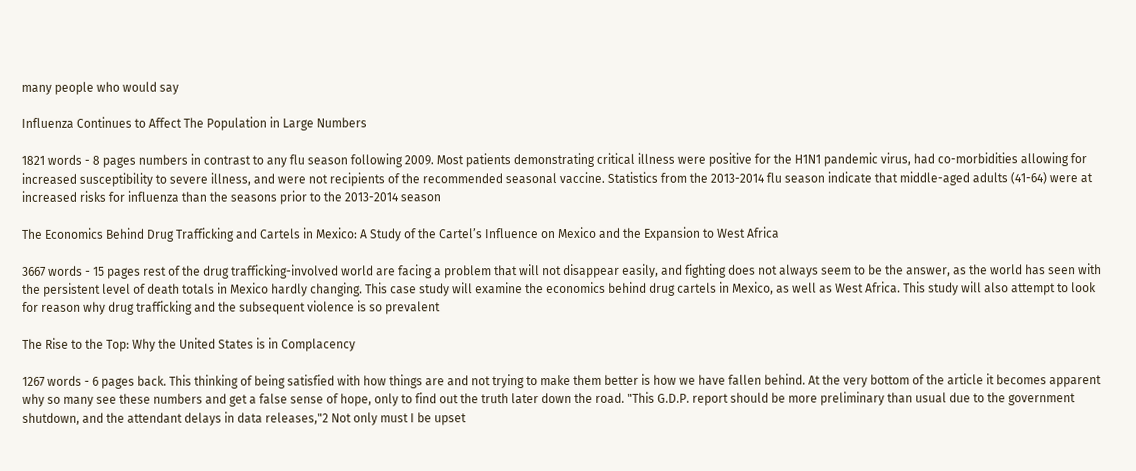many people who would say

Influenza Continues to Affect The Population in Large Numbers

1821 words - 8 pages numbers in contrast to any flu season following 2009. Most patients demonstrating critical illness were positive for the H1N1 pandemic virus, had co-morbidities allowing for increased susceptibility to severe illness, and were not recipients of the recommended seasonal vaccine. Statistics from the 2013-2014 flu season indicate that middle-aged adults (41-64) were at increased risks for influenza than the seasons prior to the 2013-2014 season

The Economics Behind Drug Trafficking and Cartels in Mexico: A Study of the Cartel’s Influence on Mexico and the Expansion to West Africa

3667 words - 15 pages rest of the drug trafficking-involved world are facing a problem that will not disappear easily, and fighting does not always seem to be the answer, as the world has seen with the persistent level of death totals in Mexico hardly changing. This case study will examine the economics behind drug cartels in Mexico, as well as West Africa. This study will also attempt to look for reason why drug trafficking and the subsequent violence is so prevalent

The Rise to the Top: Why the United States is in Complacency

1267 words - 6 pages back. This thinking of being satisfied with how things are and not trying to make them better is how we have fallen behind. At the very bottom of the article it becomes apparent why so many see these numbers and get a false sense of hope, only to find out the truth later down the road. "This G.D.P. report should be more preliminary than usual due to the government shutdown, and the attendant delays in data releases,"2 Not only must I be upset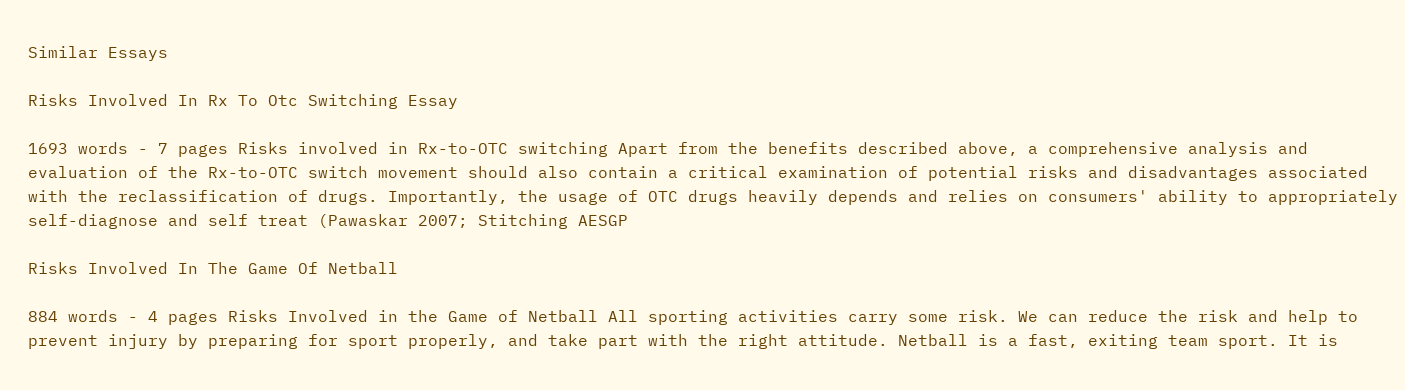Similar Essays

Risks Involved In Rx To Otc Switching Essay

1693 words - 7 pages Risks involved in Rx-to-OTC switching Apart from the benefits described above, a comprehensive analysis and evaluation of the Rx-to-OTC switch movement should also contain a critical examination of potential risks and disadvantages associated with the reclassification of drugs. Importantly, the usage of OTC drugs heavily depends and relies on consumers' ability to appropriately self-diagnose and self treat (Pawaskar 2007; Stitching AESGP

Risks Involved In The Game Of Netball

884 words - 4 pages Risks Involved in the Game of Netball All sporting activities carry some risk. We can reduce the risk and help to prevent injury by preparing for sport properly, and take part with the right attitude. Netball is a fast, exiting team sport. It is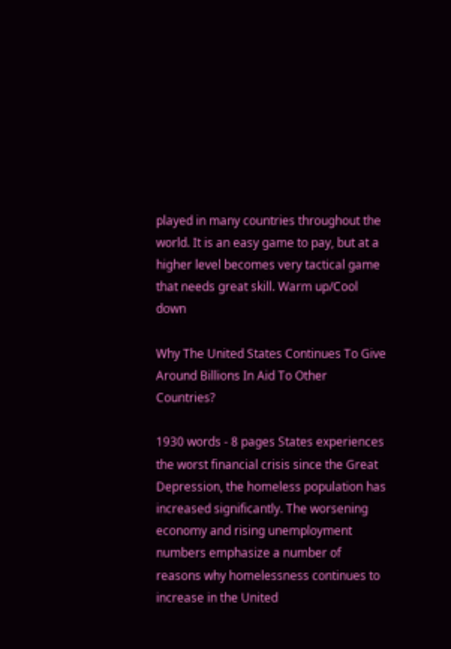played in many countries throughout the world. It is an easy game to pay, but at a higher level becomes very tactical game that needs great skill. Warm up/Cool down

Why The United States Continues To Give Around Billions In Aid To Other Countries?

1930 words - 8 pages States experiences the worst financial crisis since the Great Depression, the homeless population has increased significantly. The worsening economy and rising unemployment numbers emphasize a number of reasons why homelessness continues to increase in the United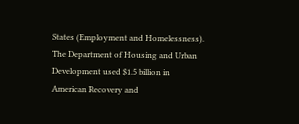States (Employment and Homelessness). The Department of Housing and Urban Development used $1.5 billion in American Recovery and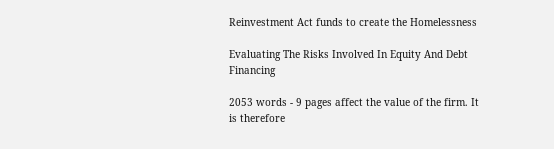Reinvestment Act funds to create the Homelessness

Evaluating The Risks Involved In Equity And Debt Financing

2053 words - 9 pages affect the value of the firm. It is therefore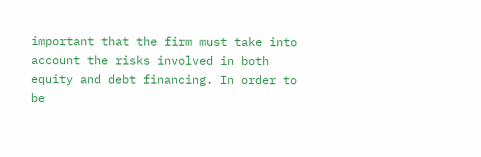important that the firm must take into account the risks involved in both equity and debt financing. In order to be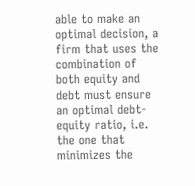able to make an optimal decision, a firm that uses the combination of both equity and debt must ensure an optimal debt-equity ratio, i.e. the one that minimizes the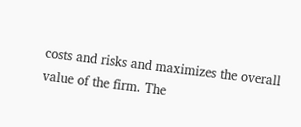costs and risks and maximizes the overall value of the firm. The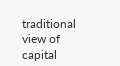traditional view of capital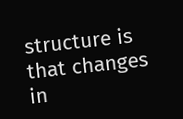structure is that changes in